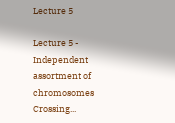Lecture 5

Lecture 5 - Independent assortment of chromosomes Crossing...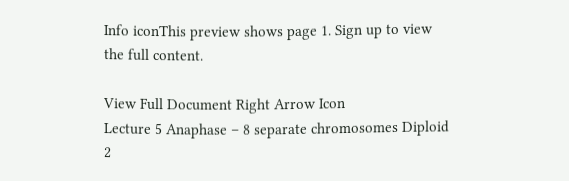Info iconThis preview shows page 1. Sign up to view the full content.

View Full Document Right Arrow Icon
Lecture 5 Anaphase – 8 separate chromosomes Diploid 2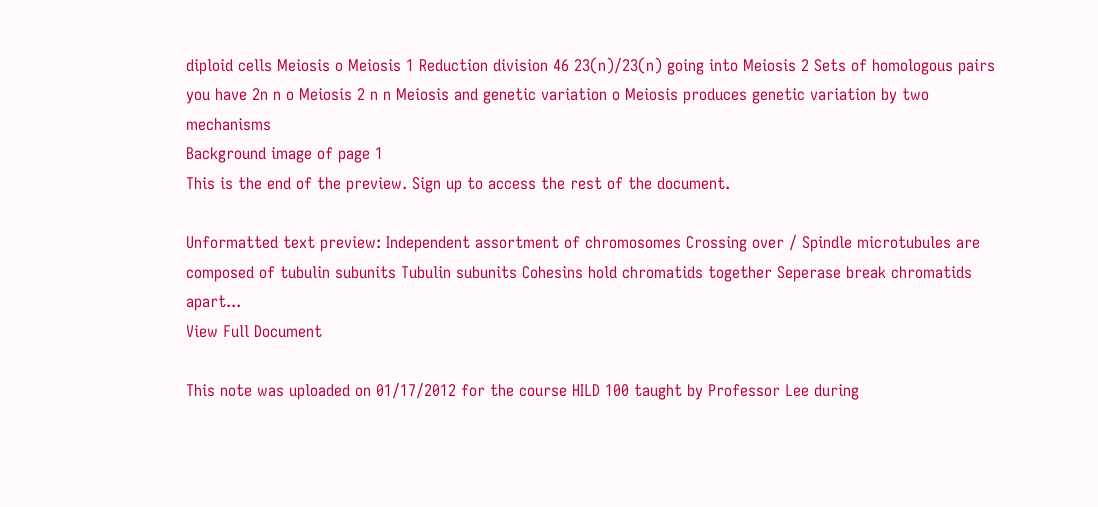diploid cells Meiosis o Meiosis 1 Reduction division 46 23(n)/23(n) going into Meiosis 2 Sets of homologous pairs you have 2n n o Meiosis 2 n n Meiosis and genetic variation o Meiosis produces genetic variation by two mechanisms
Background image of page 1
This is the end of the preview. Sign up to access the rest of the document.

Unformatted text preview: Independent assortment of chromosomes Crossing over / Spindle microtubules are composed of tubulin subunits Tubulin subunits Cohesins hold chromatids together Seperase break chromatids apart...
View Full Document

This note was uploaded on 01/17/2012 for the course HILD 100 taught by Professor Lee during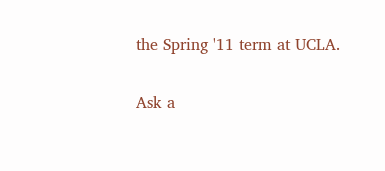the Spring '11 term at UCLA.

Ask a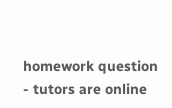homework question - tutors are online